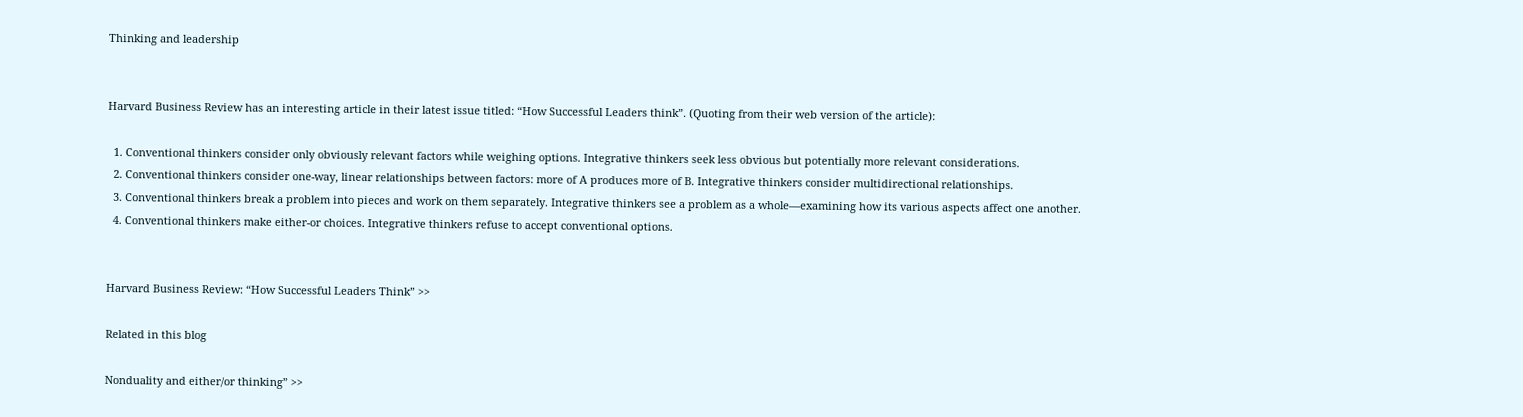Thinking and leadership


Harvard Business Review has an interesting article in their latest issue titled: “How Successful Leaders think”. (Quoting from their web version of the article):

  1. Conventional thinkers consider only obviously relevant factors while weighing options. Integrative thinkers seek less obvious but potentially more relevant considerations.
  2. Conventional thinkers consider one-way, linear relationships between factors: more of A produces more of B. Integrative thinkers consider multidirectional relationships.
  3. Conventional thinkers break a problem into pieces and work on them separately. Integrative thinkers see a problem as a whole—examining how its various aspects affect one another.
  4. Conventional thinkers make either-or choices. Integrative thinkers refuse to accept conventional options.


Harvard Business Review: “How Successful Leaders Think” >>

Related in this blog

Nonduality and either/or thinking” >>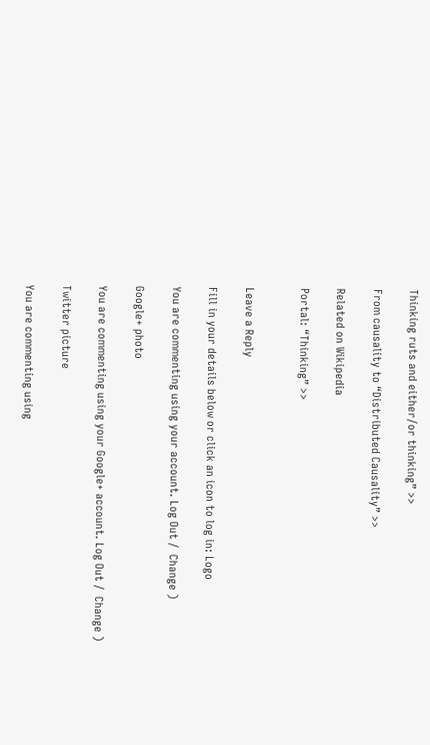Thinking ruts and either/or thinking” >>

From causality to “Distributed Causality” >>

Related on Wikipedia

Portal: “Thinking” >>


Leave a Reply

Fill in your details below or click an icon to log in: Logo

You are commenting using your account. Log Out /  Change )

Google+ photo

You are commenting using your Google+ account. Log Out /  Change )

Twitter picture

You are commenting using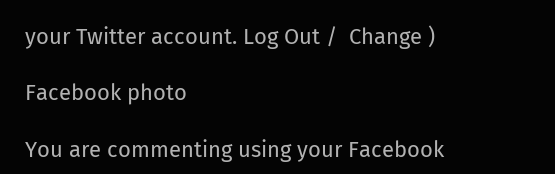your Twitter account. Log Out /  Change )

Facebook photo

You are commenting using your Facebook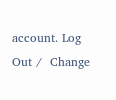account. Log Out /  Change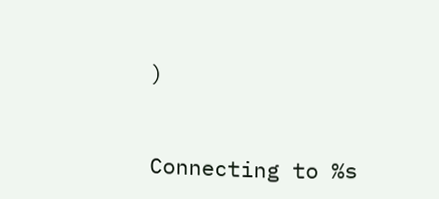)


Connecting to %s